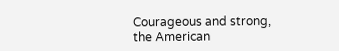Courageous and strong, the American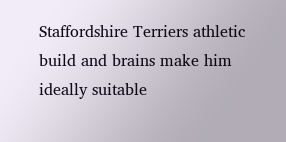Staffordshire Terriers athletic build and brains make him ideally suitable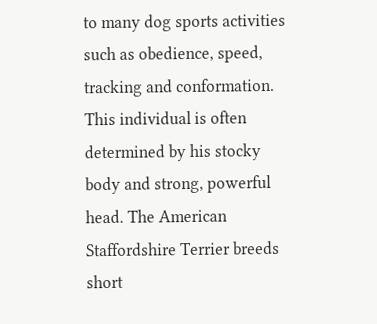to many dog sports activities such as obedience, speed, tracking and conformation. This individual is often determined by his stocky body and strong, powerful head. The American Staffordshire Terrier breeds short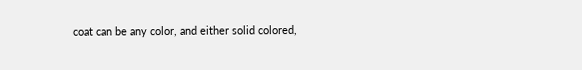coat can be any color, and either solid colored,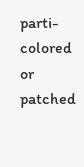parti-colored or patched